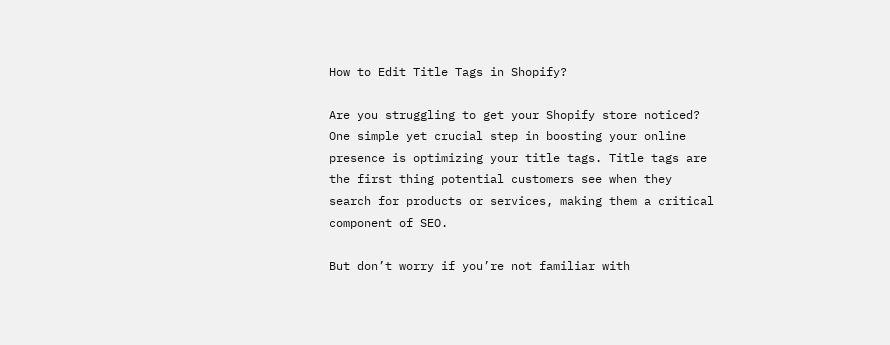How to Edit Title Tags in Shopify?

Are you struggling to get your Shopify store noticed? One simple yet crucial step in boosting your online presence is optimizing your title tags. Title tags are the first thing potential customers see when they search for products or services, making them a critical component of SEO.

But don’t worry if you’re not familiar with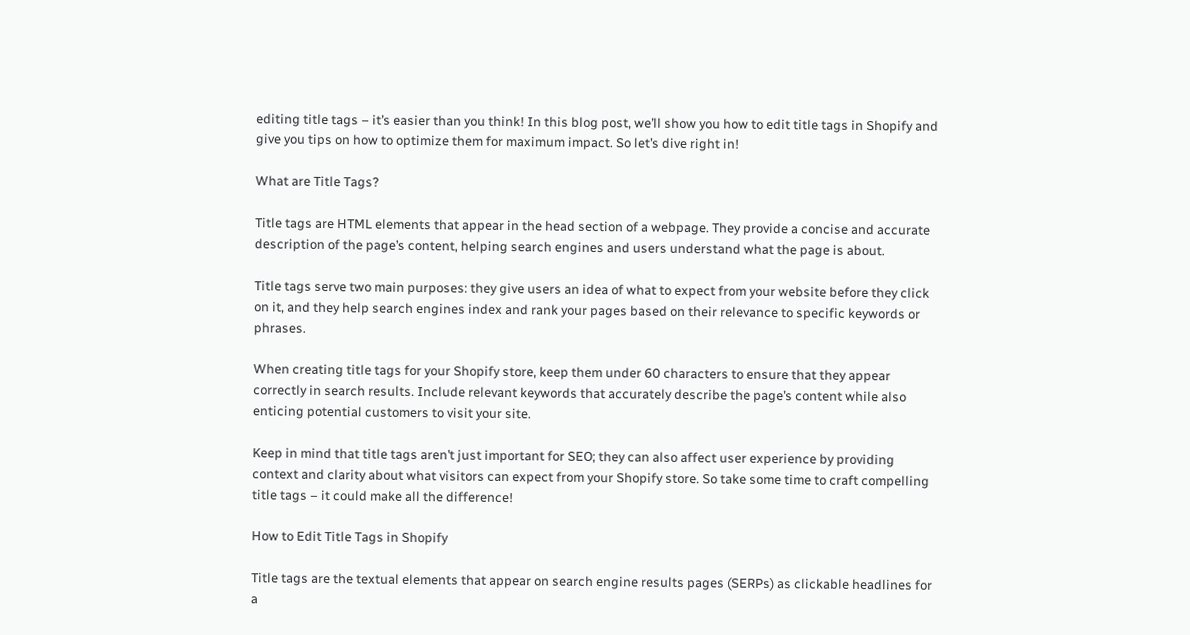editing title tags – it’s easier than you think! In this blog post, we’ll show you how to edit title tags in Shopify and give you tips on how to optimize them for maximum impact. So let’s dive right in!

What are Title Tags?

Title tags are HTML elements that appear in the head section of a webpage. They provide a concise and accurate description of the page’s content, helping search engines and users understand what the page is about.

Title tags serve two main purposes: they give users an idea of what to expect from your website before they click on it, and they help search engines index and rank your pages based on their relevance to specific keywords or phrases.

When creating title tags for your Shopify store, keep them under 60 characters to ensure that they appear correctly in search results. Include relevant keywords that accurately describe the page’s content while also enticing potential customers to visit your site.

Keep in mind that title tags aren’t just important for SEO; they can also affect user experience by providing context and clarity about what visitors can expect from your Shopify store. So take some time to craft compelling title tags – it could make all the difference!

How to Edit Title Tags in Shopify

Title tags are the textual elements that appear on search engine results pages (SERPs) as clickable headlines for a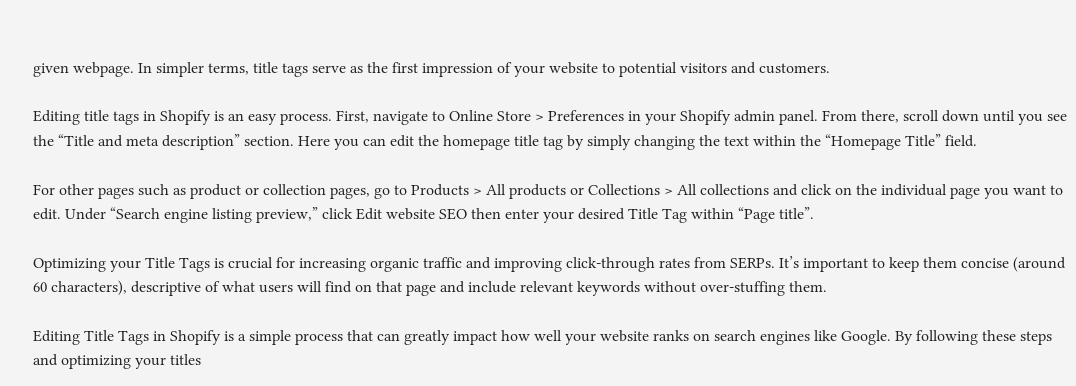given webpage. In simpler terms, title tags serve as the first impression of your website to potential visitors and customers.

Editing title tags in Shopify is an easy process. First, navigate to Online Store > Preferences in your Shopify admin panel. From there, scroll down until you see the “Title and meta description” section. Here you can edit the homepage title tag by simply changing the text within the “Homepage Title” field.

For other pages such as product or collection pages, go to Products > All products or Collections > All collections and click on the individual page you want to edit. Under “Search engine listing preview,” click Edit website SEO then enter your desired Title Tag within “Page title”.

Optimizing your Title Tags is crucial for increasing organic traffic and improving click-through rates from SERPs. It’s important to keep them concise (around 60 characters), descriptive of what users will find on that page and include relevant keywords without over-stuffing them.

Editing Title Tags in Shopify is a simple process that can greatly impact how well your website ranks on search engines like Google. By following these steps and optimizing your titles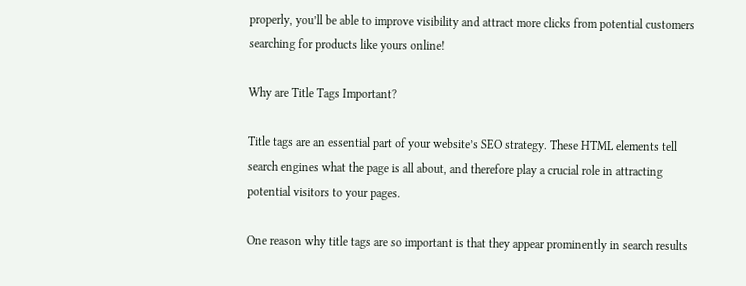properly, you’ll be able to improve visibility and attract more clicks from potential customers searching for products like yours online!

Why are Title Tags Important?

Title tags are an essential part of your website’s SEO strategy. These HTML elements tell search engines what the page is all about, and therefore play a crucial role in attracting potential visitors to your pages.

One reason why title tags are so important is that they appear prominently in search results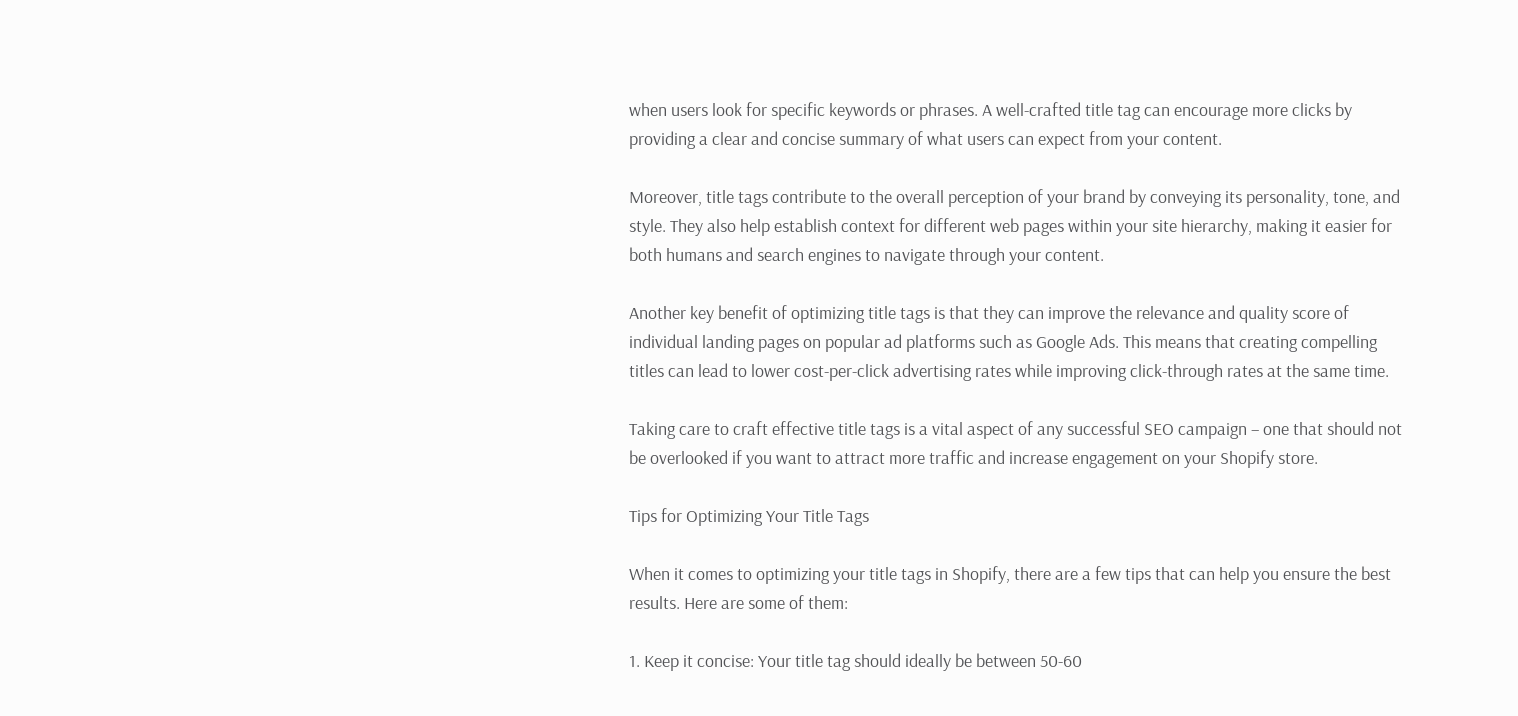when users look for specific keywords or phrases. A well-crafted title tag can encourage more clicks by providing a clear and concise summary of what users can expect from your content.

Moreover, title tags contribute to the overall perception of your brand by conveying its personality, tone, and style. They also help establish context for different web pages within your site hierarchy, making it easier for both humans and search engines to navigate through your content.

Another key benefit of optimizing title tags is that they can improve the relevance and quality score of individual landing pages on popular ad platforms such as Google Ads. This means that creating compelling titles can lead to lower cost-per-click advertising rates while improving click-through rates at the same time.

Taking care to craft effective title tags is a vital aspect of any successful SEO campaign – one that should not be overlooked if you want to attract more traffic and increase engagement on your Shopify store.

Tips for Optimizing Your Title Tags

When it comes to optimizing your title tags in Shopify, there are a few tips that can help you ensure the best results. Here are some of them:

1. Keep it concise: Your title tag should ideally be between 50-60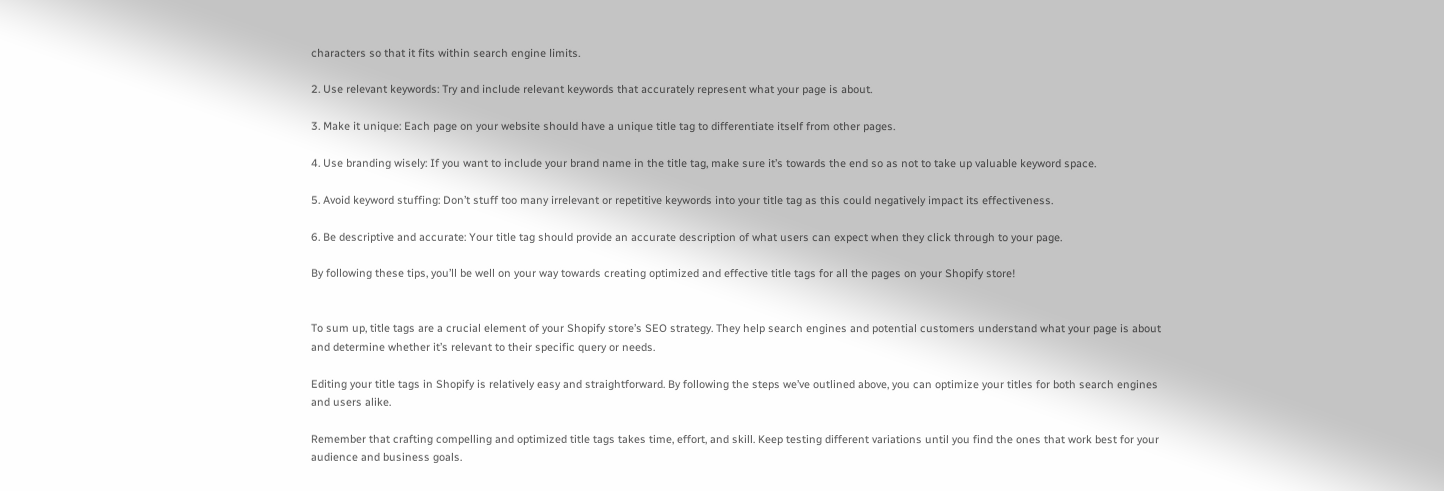characters so that it fits within search engine limits.

2. Use relevant keywords: Try and include relevant keywords that accurately represent what your page is about.

3. Make it unique: Each page on your website should have a unique title tag to differentiate itself from other pages.

4. Use branding wisely: If you want to include your brand name in the title tag, make sure it’s towards the end so as not to take up valuable keyword space.

5. Avoid keyword stuffing: Don’t stuff too many irrelevant or repetitive keywords into your title tag as this could negatively impact its effectiveness.

6. Be descriptive and accurate: Your title tag should provide an accurate description of what users can expect when they click through to your page.

By following these tips, you’ll be well on your way towards creating optimized and effective title tags for all the pages on your Shopify store!


To sum up, title tags are a crucial element of your Shopify store’s SEO strategy. They help search engines and potential customers understand what your page is about and determine whether it’s relevant to their specific query or needs.

Editing your title tags in Shopify is relatively easy and straightforward. By following the steps we’ve outlined above, you can optimize your titles for both search engines and users alike.

Remember that crafting compelling and optimized title tags takes time, effort, and skill. Keep testing different variations until you find the ones that work best for your audience and business goals.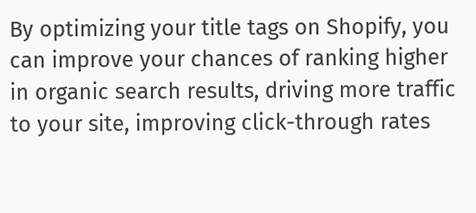By optimizing your title tags on Shopify, you can improve your chances of ranking higher in organic search results, driving more traffic to your site, improving click-through rates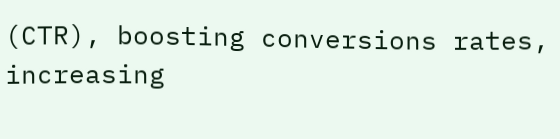(CTR), boosting conversions rates, increasing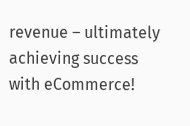revenue – ultimately achieving success with eCommerce!